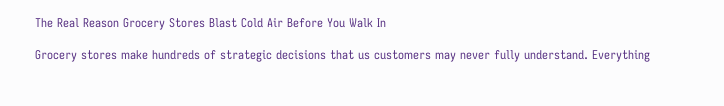The Real Reason Grocery Stores Blast Cold Air Before You Walk In

Grocery stores make hundreds of strategic decisions that us customers may never fully understand. Everything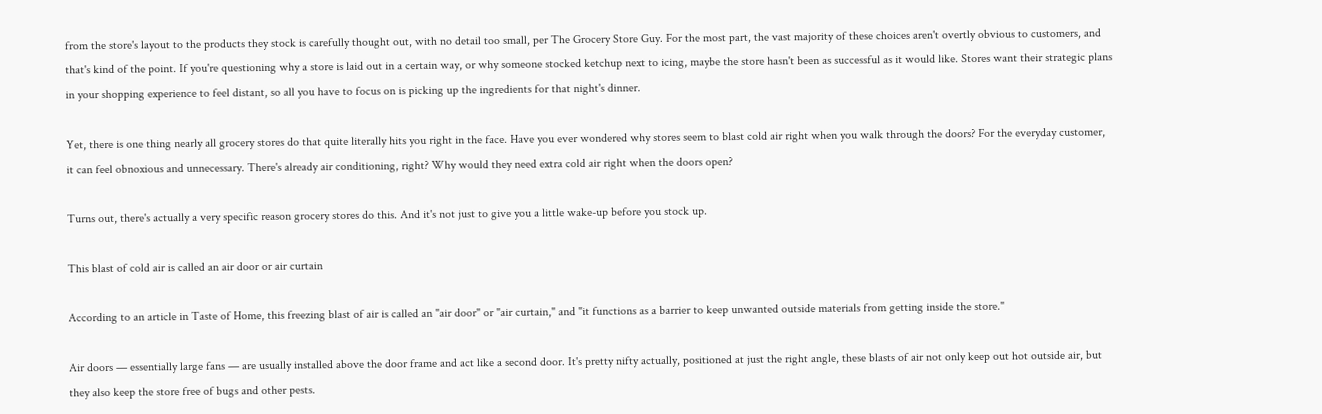from the store's layout to the products they stock is carefully thought out, with no detail too small, per The Grocery Store Guy. For the most part, the vast majority of these choices aren't overtly obvious to customers, and that's kind of the point. If you're questioning why a store is laid out in a certain way, or why someone stocked ketchup next to icing, maybe the store hasn't been as successful as it would like. Stores want their strategic plans in your shopping experience to feel distant, so all you have to focus on is picking up the ingredients for that night's dinner.

Yet, there is one thing nearly all grocery stores do that quite literally hits you right in the face. Have you ever wondered why stores seem to blast cold air right when you walk through the doors? For the everyday customer, it can feel obnoxious and unnecessary. There's already air conditioning, right? Why would they need extra cold air right when the doors open?

Turns out, there's actually a very specific reason grocery stores do this. And it's not just to give you a little wake-up before you stock up.

This blast of cold air is called an air door or air curtain

According to an article in Taste of Home, this freezing blast of air is called an "air door" or "air curtain," and "it functions as a barrier to keep unwanted outside materials from getting inside the store."

Air doors — essentially large fans — are usually installed above the door frame and act like a second door. It's pretty nifty actually, positioned at just the right angle, these blasts of air not only keep out hot outside air, but they also keep the store free of bugs and other pests.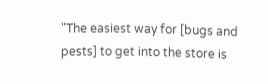"The easiest way for [bugs and pests] to get into the store is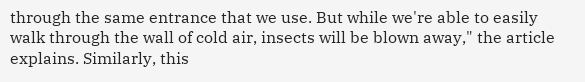through the same entrance that we use. But while we're able to easily walk through the wall of cold air, insects will be blown away," the article explains. Similarly, this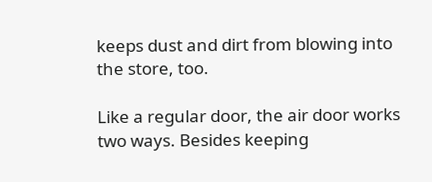keeps dust and dirt from blowing into the store, too.

Like a regular door, the air door works two ways. Besides keeping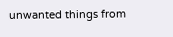unwanted things from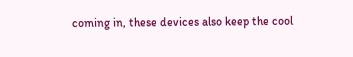coming in, these devices also keep the cool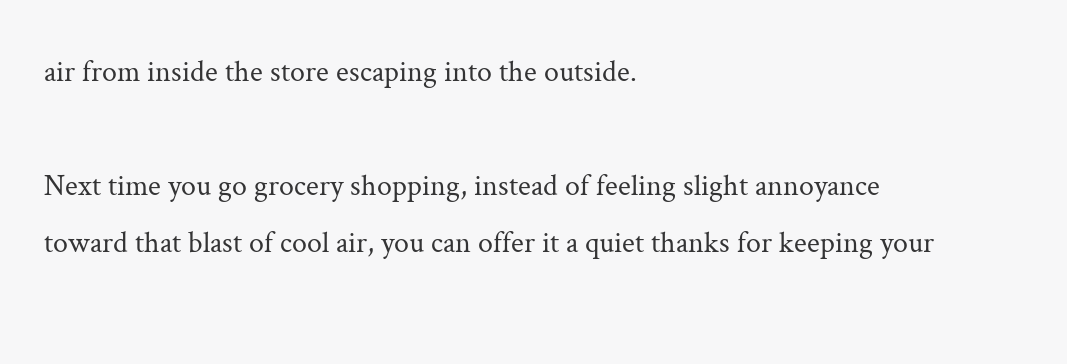air from inside the store escaping into the outside.

Next time you go grocery shopping, instead of feeling slight annoyance toward that blast of cool air, you can offer it a quiet thanks for keeping your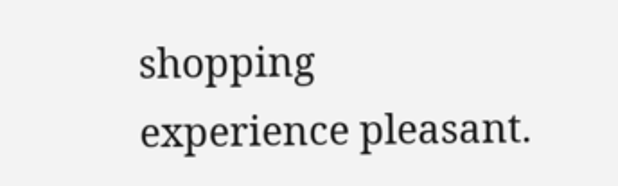shopping experience pleasant.